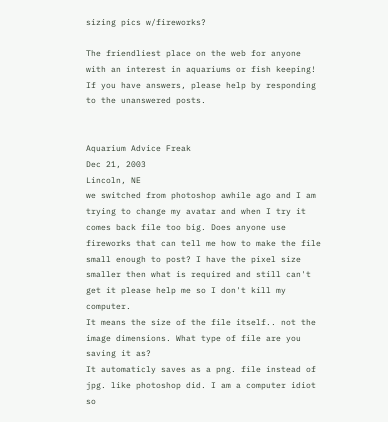sizing pics w/fireworks?

The friendliest place on the web for anyone with an interest in aquariums or fish keeping!
If you have answers, please help by responding to the unanswered posts.


Aquarium Advice Freak
Dec 21, 2003
Lincoln, NE
we switched from photoshop awhile ago and I am trying to change my avatar and when I try it comes back file too big. Does anyone use fireworks that can tell me how to make the file small enough to post? I have the pixel size smaller then what is required and still can't get it please help me so I don't kill my computer.
It means the size of the file itself.. not the image dimensions. What type of file are you saving it as?
It automaticly saves as a png. file instead of jpg. like photoshop did. I am a computer idiot so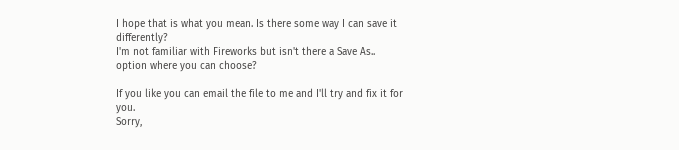I hope that is what you mean. Is there some way I can save it differently?
I'm not familiar with Fireworks but isn't there a Save As.. option where you can choose?

If you like you can email the file to me and I'll try and fix it for you.
Sorry,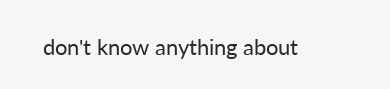don't know anything about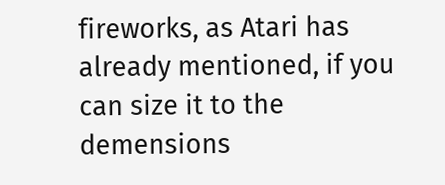fireworks, as Atari has already mentioned, if you can size it to the demensions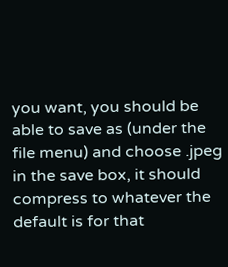you want, you should be able to save as (under the file menu) and choose .jpeg in the save box, it should compress to whatever the default is for that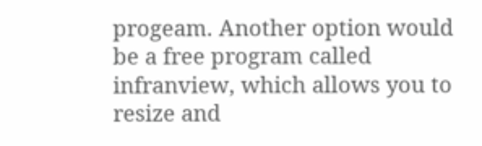progeam. Another option would be a free program called infranview, which allows you to resize and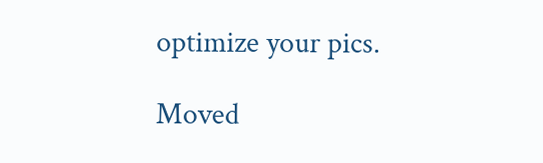optimize your pics.

Moved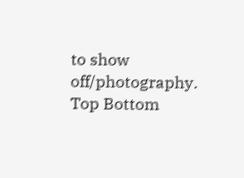to show off/photography.
Top Bottom